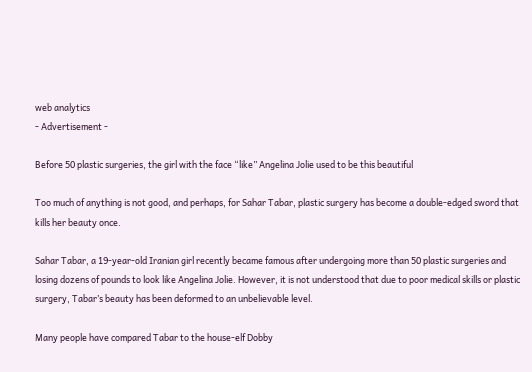web analytics
- Advertisement -

Before 50 plastic surgeries, the girl with the face “like” Angelina Jolie used to be this beautiful

Too much of anything is not good, and perhaps, for Sahar Tabar, plastic surgery has become a double-edged sword that kills her beauty once.

Sahar Tabar, a 19-year-old Iranian girl recently became famous after undergoing more than 50 plastic surgeries and losing dozens of pounds to look like Angelina Jolie. However, it is not understood that due to poor medical skills or plastic surgery, Tabar’s beauty has been deformed to an unbelievable level.

Many people have compared Tabar to the house-elf Dobby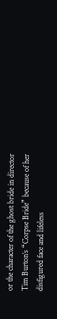or the character of the ghost bride in director Tim Burton’s “Corpse Bride” because of her disfigured face and lifeless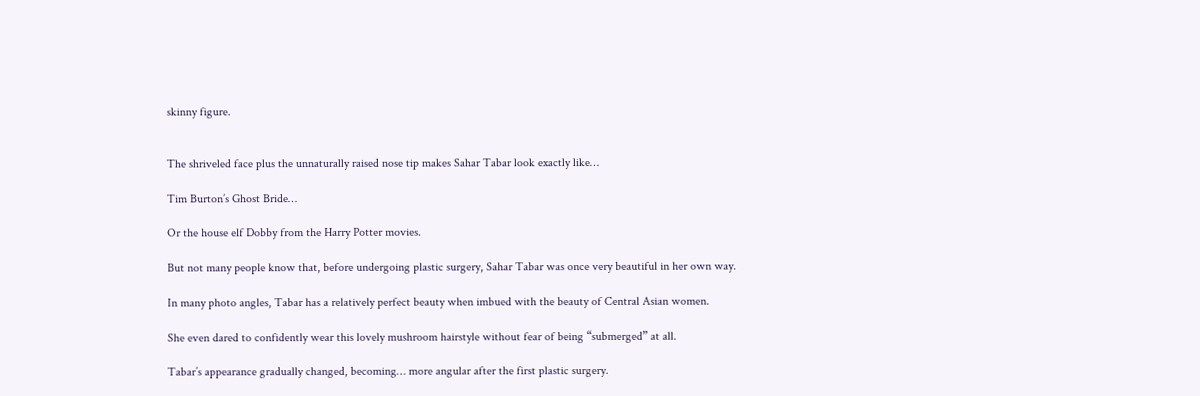skinny figure.


The shriveled face plus the unnaturally raised nose tip makes Sahar Tabar look exactly like…

Tim Burton’s Ghost Bride…

Or the house elf Dobby from the Harry Potter movies.

But not many people know that, before undergoing plastic surgery, Sahar Tabar was once very beautiful in her own way.

In many photo angles, Tabar has a relatively perfect beauty when imbued with the beauty of Central Asian women.

She even dared to confidently wear this lovely mushroom hairstyle without fear of being “submerged” at all.

Tabar’s appearance gradually changed, becoming… more angular after the first plastic surgery.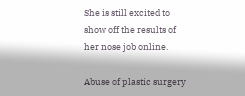She is still excited to show off the results of her nose job online.

Abuse of plastic surgery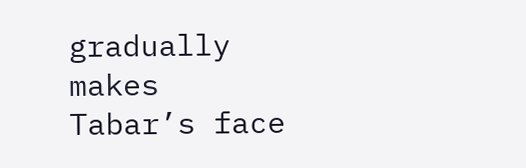gradually makes Tabar’s face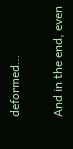deformed…

And in the end, even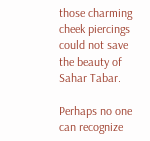those charming cheek piercings could not save the beauty of Sahar Tabar.

Perhaps no one can recognize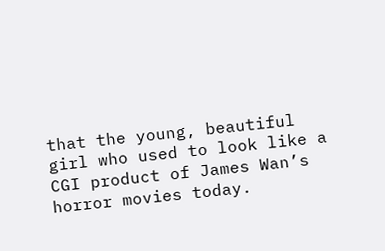that the young, beautiful girl who used to look like a CGI product of James Wan’s horror movies today.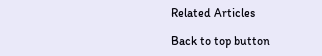Related Articles

Back to top button